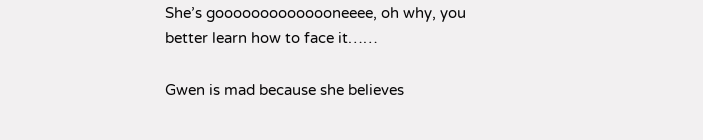She’s goooooooooooooneeee, oh why, you better learn how to face it……

Gwen is mad because she believes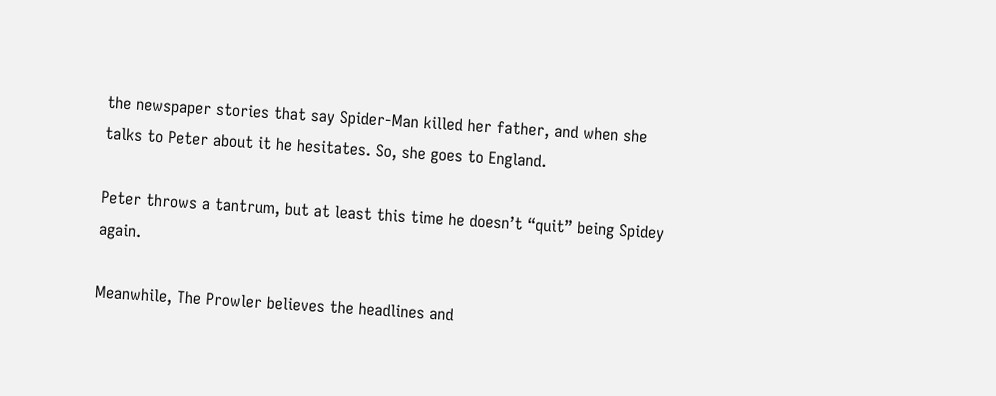the newspaper stories that say Spider-Man killed her father, and when she talks to Peter about it he hesitates. So, she goes to England.

Peter throws a tantrum, but at least this time he doesn’t “quit” being Spidey again.

Meanwhile, The Prowler believes the headlines and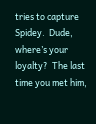tries to capture Spidey.  Dude, where’s your loyalty?  The last time you met him,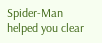Spider-Man helped you clear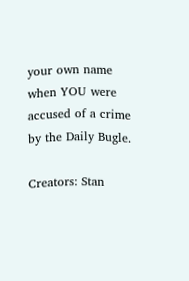your own name when YOU were accused of a crime by the Daily Bugle.

Creators: Stan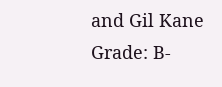and Gil Kane
Grade: B-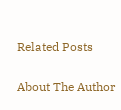Related Posts

About The Author